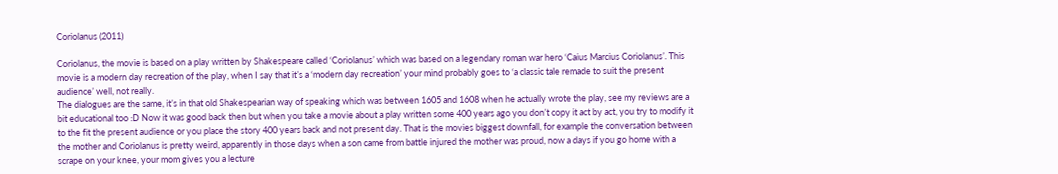Coriolanus (2011)

Coriolanus, the movie is based on a play written by Shakespeare called ‘Coriolanus’ which was based on a legendary roman war hero ‘Caius Marcius Coriolanus’. This movie is a modern day recreation of the play, when I say that it’s a ‘modern day recreation’ your mind probably goes to ‘a classic tale remade to suit the present audience’ well, not really.
The dialogues are the same, it’s in that old Shakespearian way of speaking which was between 1605 and 1608 when he actually wrote the play, see my reviews are a bit educational too :D Now it was good back then but when you take a movie about a play written some 400 years ago you don’t copy it act by act, you try to modify it to the fit the present audience or you place the story 400 years back and not present day. That is the movies biggest downfall, for example the conversation between the mother and Coriolanus is pretty weird, apparently in those days when a son came from battle injured the mother was proud, now a days if you go home with a scrape on your knee, your mom gives you a lecture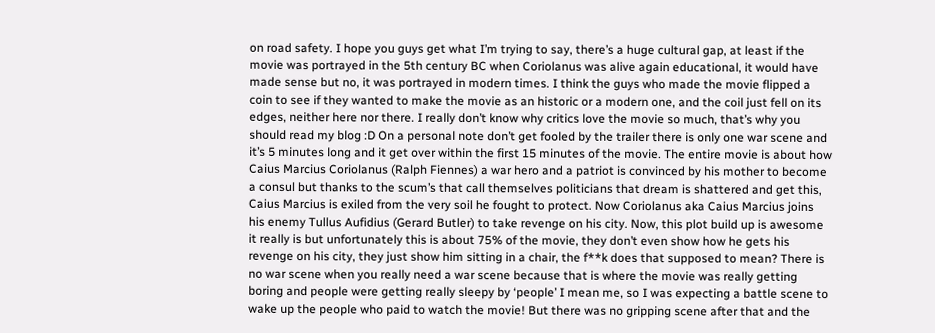on road safety. I hope you guys get what I’m trying to say, there’s a huge cultural gap, at least if the movie was portrayed in the 5th century BC when Coriolanus was alive again educational, it would have made sense but no, it was portrayed in modern times. I think the guys who made the movie flipped a coin to see if they wanted to make the movie as an historic or a modern one, and the coil just fell on its edges, neither here nor there. I really don’t know why critics love the movie so much, that’s why you should read my blog :D On a personal note don’t get fooled by the trailer there is only one war scene and it’s 5 minutes long and it get over within the first 15 minutes of the movie. The entire movie is about how Caius Marcius Coriolanus (Ralph Fiennes) a war hero and a patriot is convinced by his mother to become a consul but thanks to the scum’s that call themselves politicians that dream is shattered and get this, Caius Marcius is exiled from the very soil he fought to protect. Now Coriolanus aka Caius Marcius joins his enemy Tullus Aufidius (Gerard Butler) to take revenge on his city. Now, this plot build up is awesome it really is but unfortunately this is about 75% of the movie, they don’t even show how he gets his revenge on his city, they just show him sitting in a chair, the f**k does that supposed to mean? There is no war scene when you really need a war scene because that is where the movie was really getting boring and people were getting really sleepy by ‘people’ I mean me, so I was expecting a battle scene to wake up the people who paid to watch the movie! But there was no gripping scene after that and the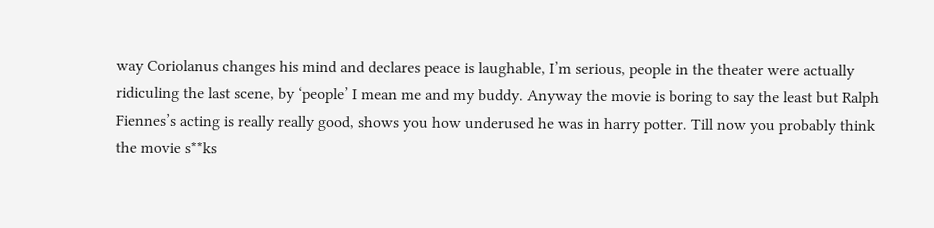way Coriolanus changes his mind and declares peace is laughable, I’m serious, people in the theater were actually ridiculing the last scene, by ‘people’ I mean me and my buddy. Anyway the movie is boring to say the least but Ralph Fiennes’s acting is really really good, shows you how underused he was in harry potter. Till now you probably think the movie s**ks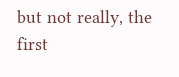but not really, the first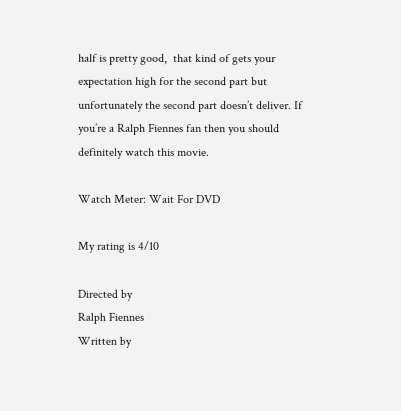half is pretty good,  that kind of gets your expectation high for the second part but unfortunately the second part doesn’t deliver. If you’re a Ralph Fiennes fan then you should definitely watch this movie.

Watch Meter: Wait For DVD

My rating is 4/10

Directed by
Ralph Fiennes
Written by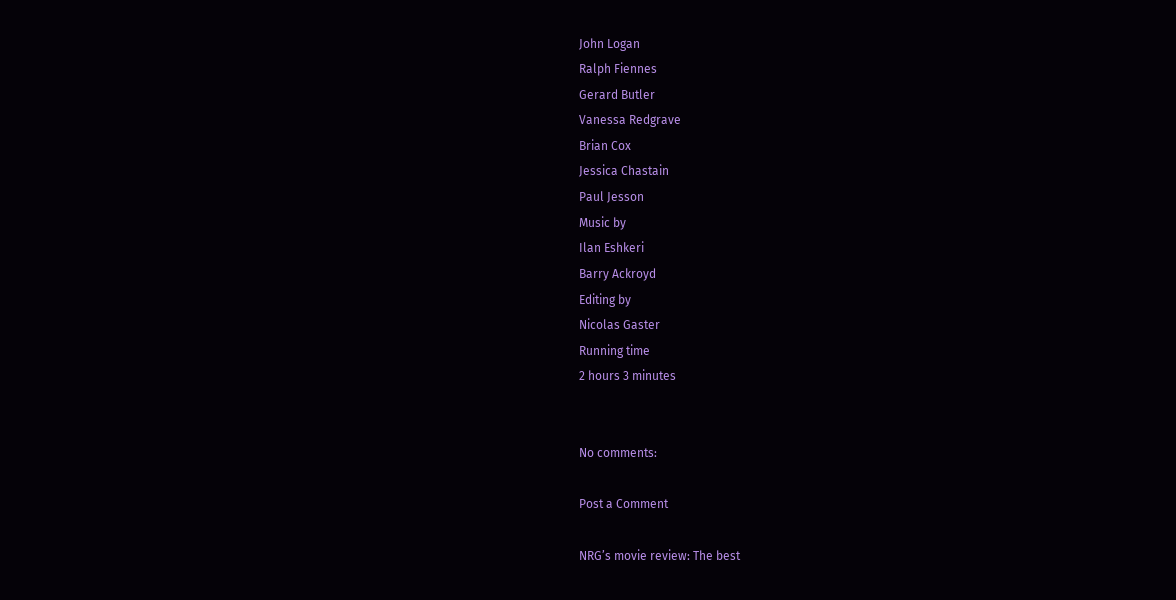John Logan
Ralph Fiennes
Gerard Butler
Vanessa Redgrave
Brian Cox
Jessica Chastain
Paul Jesson
Music by
Ilan Eshkeri
Barry Ackroyd
Editing by
Nicolas Gaster
Running time
2 hours 3 minutes


No comments:

Post a Comment

NRG’s movie review: The best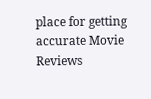place for getting accurate Movie Reviews